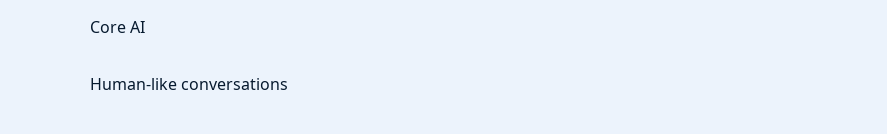Core AI

Human-like conversations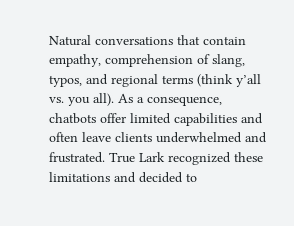Natural conversations that contain empathy, comprehension of slang, typos, and regional terms (think y’all vs. you all). As a consequence, chatbots offer limited capabilities and often leave clients underwhelmed and frustrated. True Lark recognized these limitations and decided to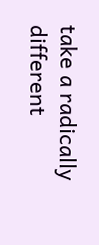take a radically different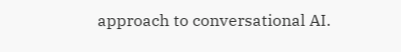approach to conversational AI.